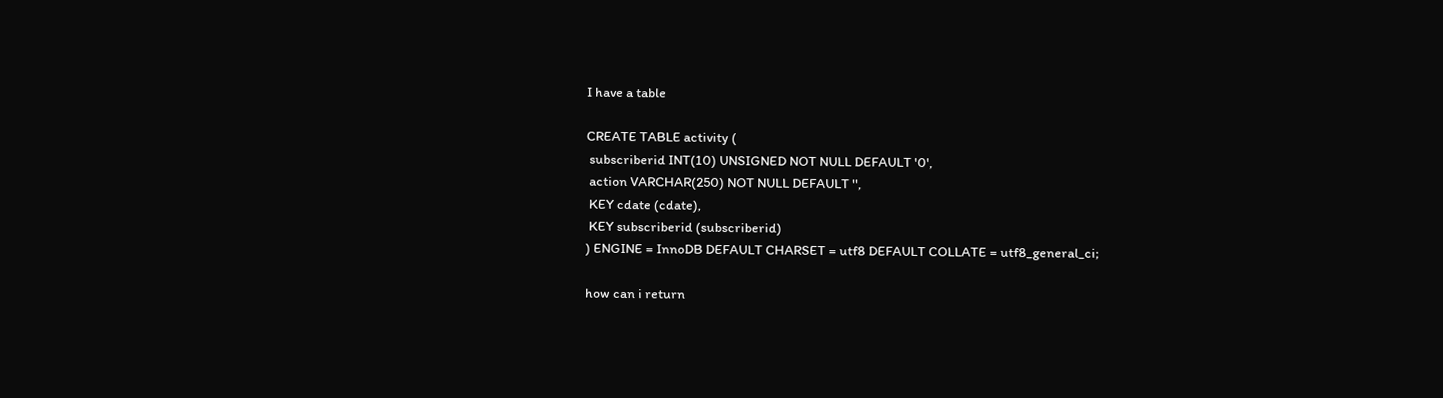I have a table

CREATE TABLE activity (
 subscriberid INT(10) UNSIGNED NOT NULL DEFAULT '0',
 action VARCHAR(250) NOT NULL DEFAULT '',
 KEY cdate (cdate),
 KEY subscriberid (subscriberid)
) ENGINE = InnoDB DEFAULT CHARSET = utf8 DEFAULT COLLATE = utf8_general_ci;

how can i return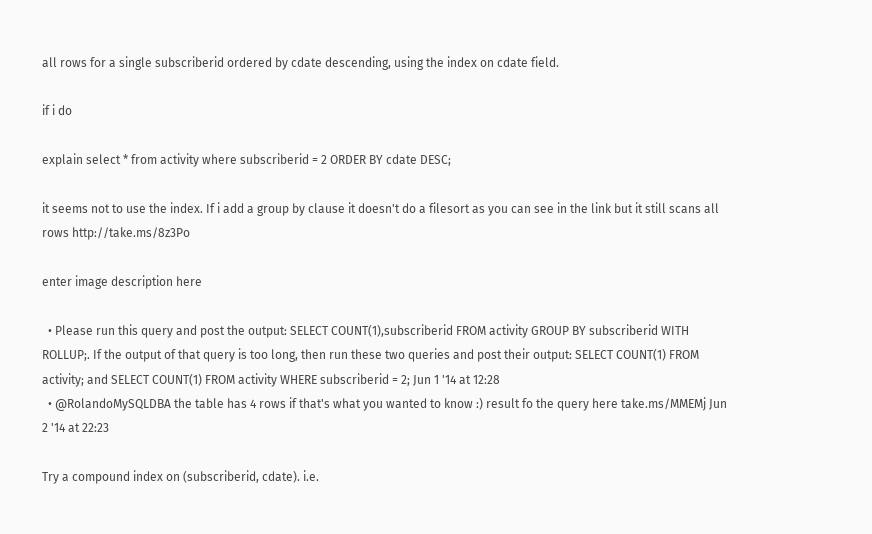all rows for a single subscriberid ordered by cdate descending, using the index on cdate field.

if i do

explain select * from activity where subscriberid = 2 ORDER BY cdate DESC;

it seems not to use the index. If i add a group by clause it doesn't do a filesort as you can see in the link but it still scans all rows http://take.ms/8z3Po

enter image description here

  • Please run this query and post the output: SELECT COUNT(1),subscriberid FROM activity GROUP BY subscriberid WITH ROLLUP;. If the output of that query is too long, then run these two queries and post their output: SELECT COUNT(1) FROM activity; and SELECT COUNT(1) FROM activity WHERE subscriberid = 2; Jun 1 '14 at 12:28
  • @RolandoMySQLDBA the table has 4 rows if that's what you wanted to know :) result fo the query here take.ms/MMEMj Jun 2 '14 at 22:23

Try a compound index on (subscriberid, cdate). i.e.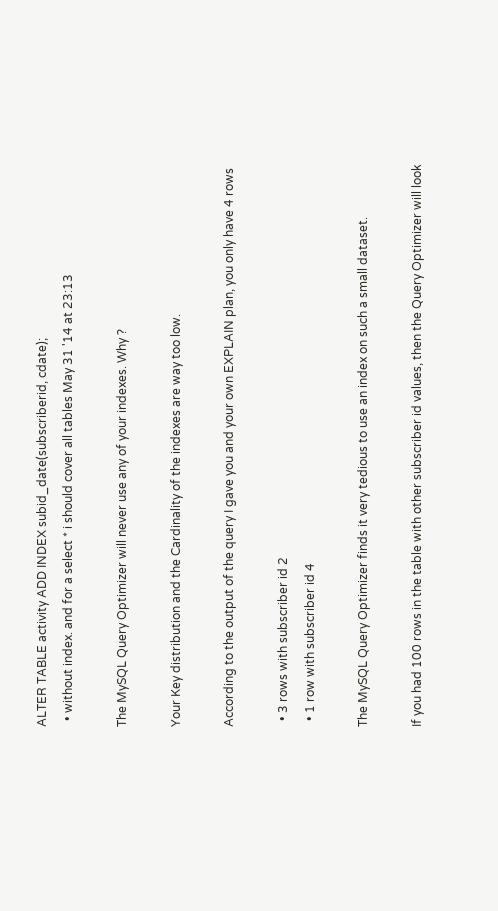ALTER TABLE activity ADD INDEX subid_date(subscriberid, cdate);
  • without index. and for a select * i should cover all tables May 31 '14 at 23:13

The MySQL Query Optimizer will never use any of your indexes. Why ?

Your Key distribution and the Cardinality of the indexes are way too low.

According to the output of the query I gave you and your own EXPLAIN plan, you only have 4 rows

  • 3 rows with subscriber id 2
  • 1 row with subscriber id 4

The MySQL Query Optimizer finds it very tedious to use an index on such a small dataset.

If you had 100 rows in the table with other subscriber id values, then the Query Optimizer will look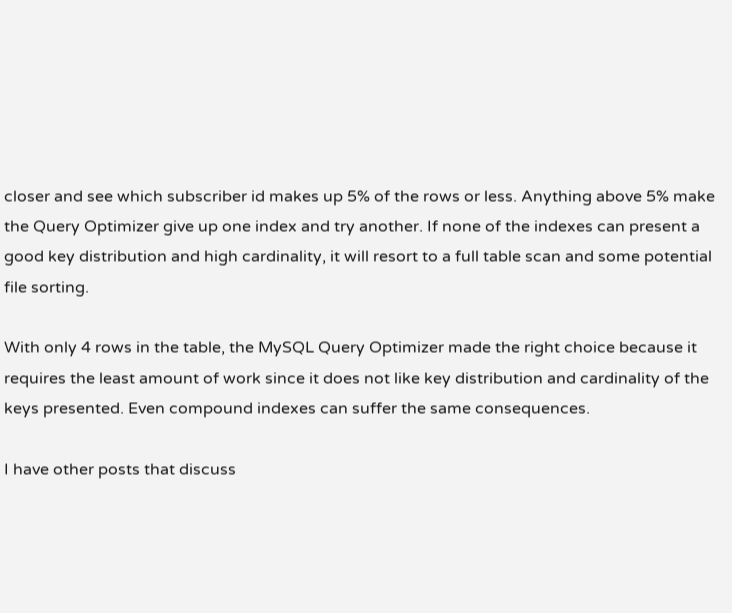closer and see which subscriber id makes up 5% of the rows or less. Anything above 5% make the Query Optimizer give up one index and try another. If none of the indexes can present a good key distribution and high cardinality, it will resort to a full table scan and some potential file sorting.

With only 4 rows in the table, the MySQL Query Optimizer made the right choice because it requires the least amount of work since it does not like key distribution and cardinality of the keys presented. Even compound indexes can suffer the same consequences.

I have other posts that discuss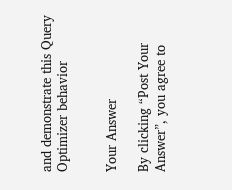and demonstrate this Query Optimizer behavior


Your Answer

By clicking “Post Your Answer”, you agree to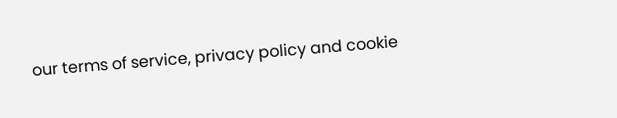our terms of service, privacy policy and cookie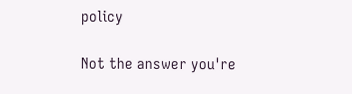policy

Not the answer you're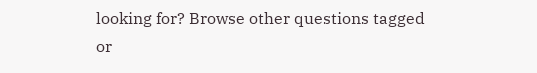looking for? Browse other questions tagged or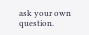ask your own question.